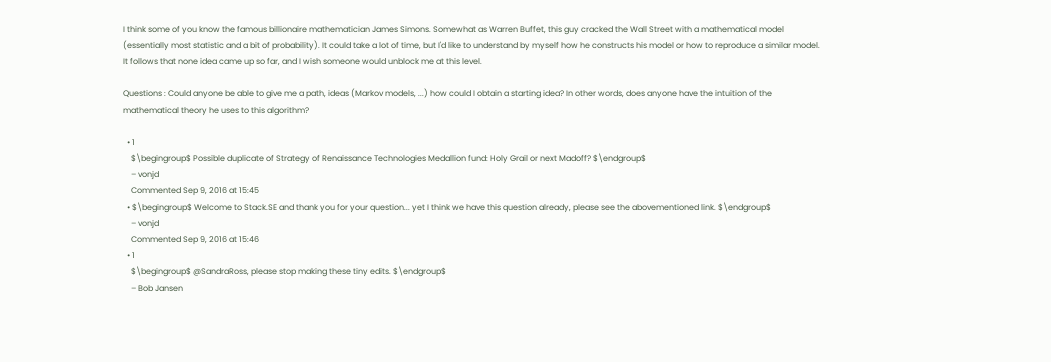I think some of you know the famous billionaire mathematician James Simons. Somewhat as Warren Buffet, this guy cracked the Wall Street with a mathematical model (essentially most statistic and a bit of probability). It could take a lot of time, but I'd like to understand by myself how he constructs his model or how to reproduce a similar model. It follows that none idea came up so far, and I wish someone would unblock me at this level.

Questions : Could anyone be able to give me a path, ideas (Markov models, ...) how could I obtain a starting idea? In other words, does anyone have the intuition of the mathematical theory he uses to this algorithm?

  • 1
    $\begingroup$ Possible duplicate of Strategy of Renaissance Technologies Medallion fund: Holy Grail or next Madoff? $\endgroup$
    – vonjd
    Commented Sep 9, 2016 at 15:45
  • $\begingroup$ Welcome to Stack.SE and thank you for your question... yet I think we have this question already, please see the abovementioned link. $\endgroup$
    – vonjd
    Commented Sep 9, 2016 at 15:46
  • 1
    $\begingroup$ @SandraRoss, please stop making these tiny edits. $\endgroup$
    – Bob Jansen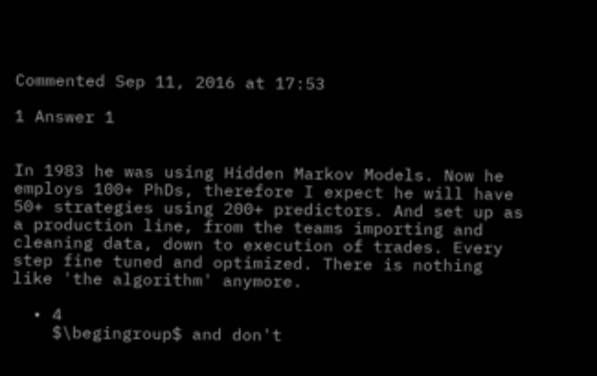Commented Sep 11, 2016 at 17:53

1 Answer 1


In 1983 he was using Hidden Markov Models. Now he employs 100+ PhDs, therefore I expect he will have 50+ strategies using 200+ predictors. And set up as a production line, from the teams importing and cleaning data, down to execution of trades. Every step fine tuned and optimized. There is nothing like 'the algorithm' anymore.

  • 4
    $\begingroup$ and don't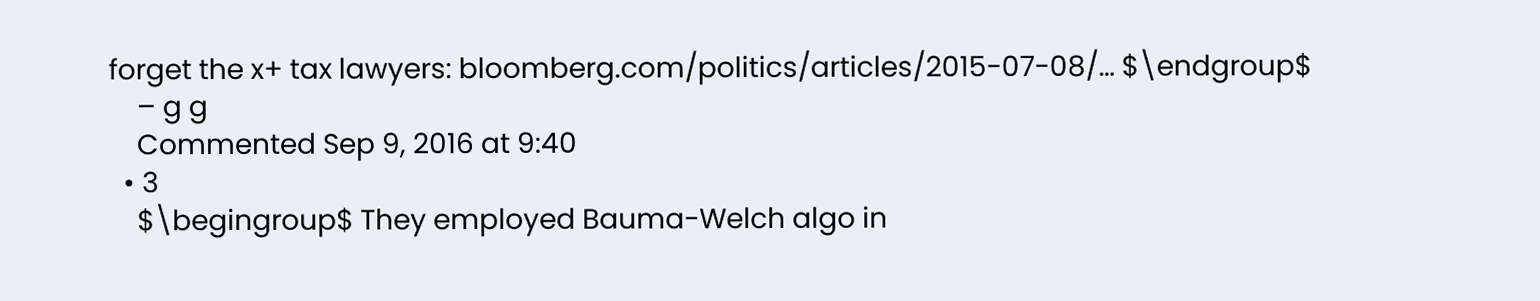forget the x+ tax lawyers: bloomberg.com/politics/articles/2015-07-08/… $\endgroup$
    – g g
    Commented Sep 9, 2016 at 9:40
  • 3
    $\begingroup$ They employed Bauma-Welch algo in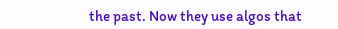the past. Now they use algos that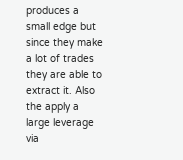produces a small edge but since they make a lot of trades they are able to extract it. Also the apply a large leverage via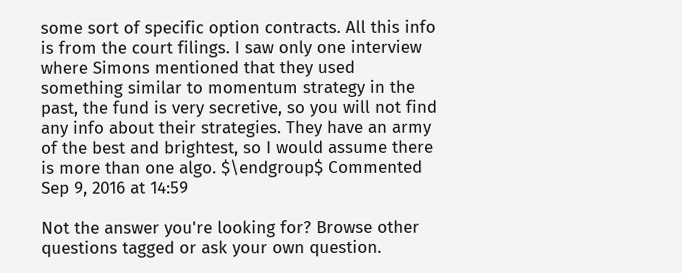some sort of specific option contracts. All this info is from the court filings. I saw only one interview where Simons mentioned that they used something similar to momentum strategy in the past, the fund is very secretive, so you will not find any info about their strategies. They have an army of the best and brightest, so I would assume there is more than one algo. $\endgroup$ Commented Sep 9, 2016 at 14:59

Not the answer you're looking for? Browse other questions tagged or ask your own question.